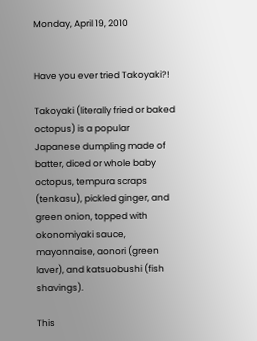Monday, April 19, 2010


Have you ever tried Takoyaki?!

Takoyaki (literally fried or baked octopus) is a popular Japanese dumpling made of batter, diced or whole baby octopus, tempura scraps (tenkasu), pickled ginger, and green onion, topped with okonomiyaki sauce, mayonnaise, aonori (green laver), and katsuobushi (fish shavings).

This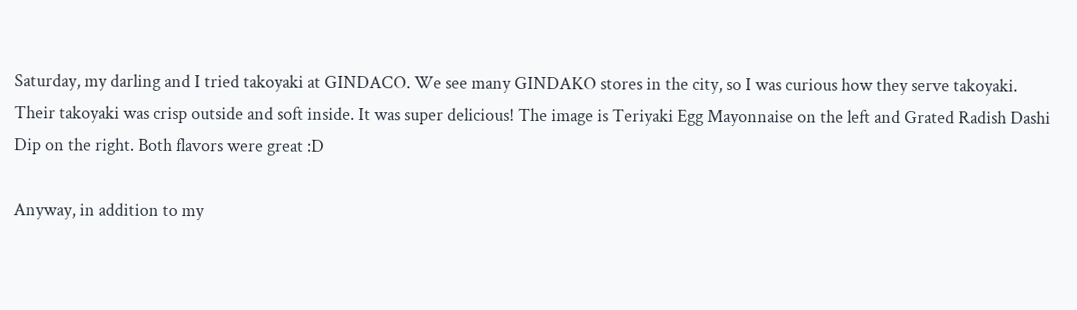Saturday, my darling and I tried takoyaki at GINDACO. We see many GINDAKO stores in the city, so I was curious how they serve takoyaki. Their takoyaki was crisp outside and soft inside. It was super delicious! The image is Teriyaki Egg Mayonnaise on the left and Grated Radish Dashi Dip on the right. Both flavors were great :D

Anyway, in addition to my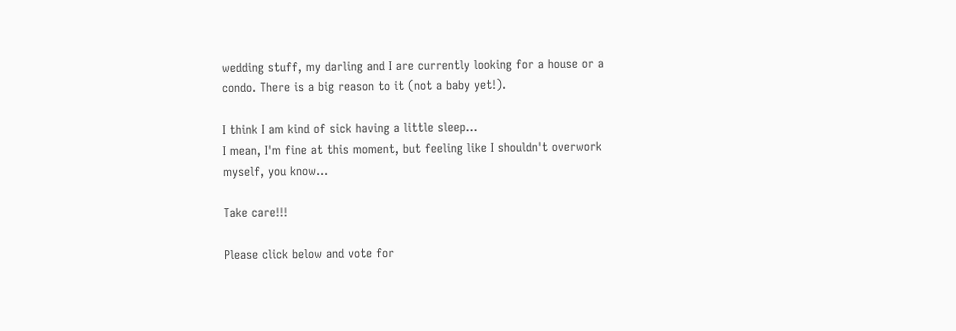wedding stuff, my darling and I are currently looking for a house or a condo. There is a big reason to it (not a baby yet!).

I think I am kind of sick having a little sleep...
I mean, I'm fine at this moment, but feeling like I shouldn't overwork myself, you know...

Take care!!!

Please click below and vote for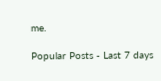me.

Popular Posts - Last 7 days